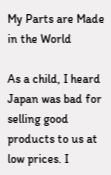My Parts are Made in the World

As a child, I heard Japan was bad for selling good products to us at low prices. I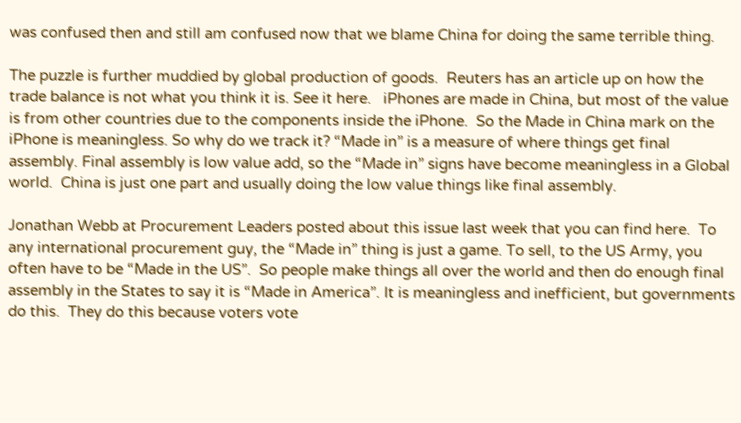was confused then and still am confused now that we blame China for doing the same terrible thing.

The puzzle is further muddied by global production of goods.  Reuters has an article up on how the trade balance is not what you think it is. See it here.   iPhones are made in China, but most of the value is from other countries due to the components inside the iPhone.  So the Made in China mark on the iPhone is meaningless. So why do we track it? “Made in” is a measure of where things get final assembly. Final assembly is low value add, so the “Made in” signs have become meaningless in a Global world.  China is just one part and usually doing the low value things like final assembly.

Jonathan Webb at Procurement Leaders posted about this issue last week that you can find here.  To any international procurement guy, the “Made in” thing is just a game. To sell, to the US Army, you often have to be “Made in the US”.  So people make things all over the world and then do enough final assembly in the States to say it is “Made in America”. It is meaningless and inefficient, but governments do this.  They do this because voters vote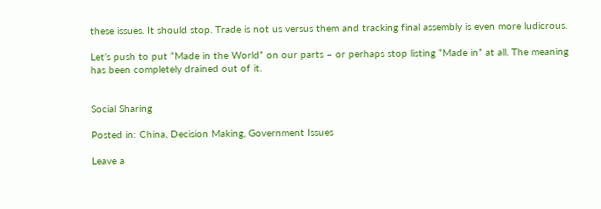these issues. It should stop. Trade is not us versus them and tracking final assembly is even more ludicrous.

Let’s push to put “Made in the World” on our parts – or perhaps stop listing “Made in” at all. The meaning has been completely drained out of it.


Social Sharing

Posted in: China, Decision Making, Government Issues

Leave a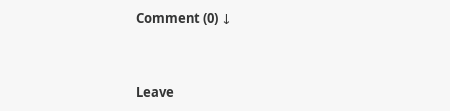Comment (0) ↓


Leave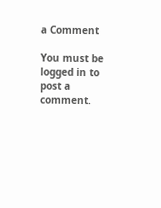a Comment

You must be logged in to post a comment.